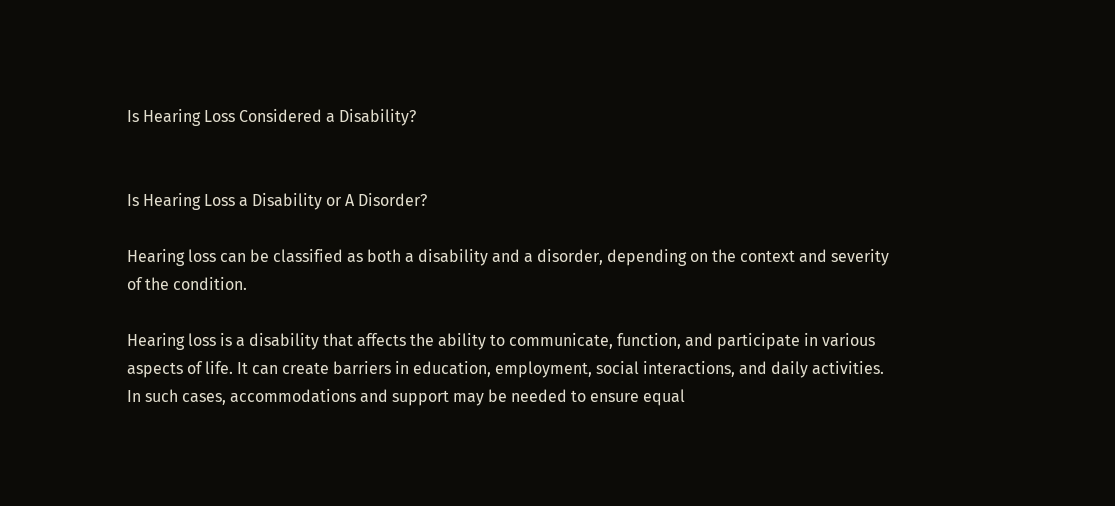Is Hearing Loss Considered a Disability?


Is Hearing Loss a Disability or A Disorder?

Hearing loss can be classified as both a disability and a disorder, depending on the context and severity of the condition.

Hearing loss is a disability that affects the ability to communicate, function, and participate in various aspects of life. It can create barriers in education, employment, social interactions, and daily activities. In such cases, accommodations and support may be needed to ensure equal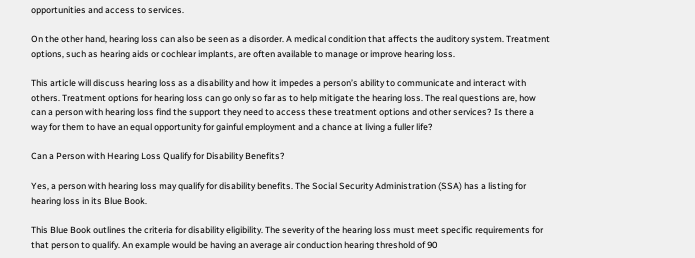opportunities and access to services.

On the other hand, hearing loss can also be seen as a disorder. A medical condition that affects the auditory system. Treatment options, such as hearing aids or cochlear implants, are often available to manage or improve hearing loss.

This article will discuss hearing loss as a disability and how it impedes a person’s ability to communicate and interact with others. Treatment options for hearing loss can go only so far as to help mitigate the hearing loss. The real questions are, how can a person with hearing loss find the support they need to access these treatment options and other services? Is there a way for them to have an equal opportunity for gainful employment and a chance at living a fuller life?

Can a Person with Hearing Loss Qualify for Disability Benefits?

Yes, a person with hearing loss may qualify for disability benefits. The Social Security Administration (SSA) has a listing for hearing loss in its Blue Book.

This Blue Book outlines the criteria for disability eligibility. The severity of the hearing loss must meet specific requirements for that person to qualify. An example would be having an average air conduction hearing threshold of 90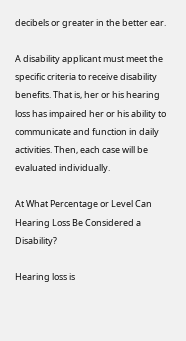decibels or greater in the better ear.

A disability applicant must meet the specific criteria to receive disability benefits. That is, her or his hearing loss has impaired her or his ability to communicate and function in daily activities. Then, each case will be evaluated individually.

At What Percentage or Level Can Hearing Loss Be Considered a Disability?

Hearing loss is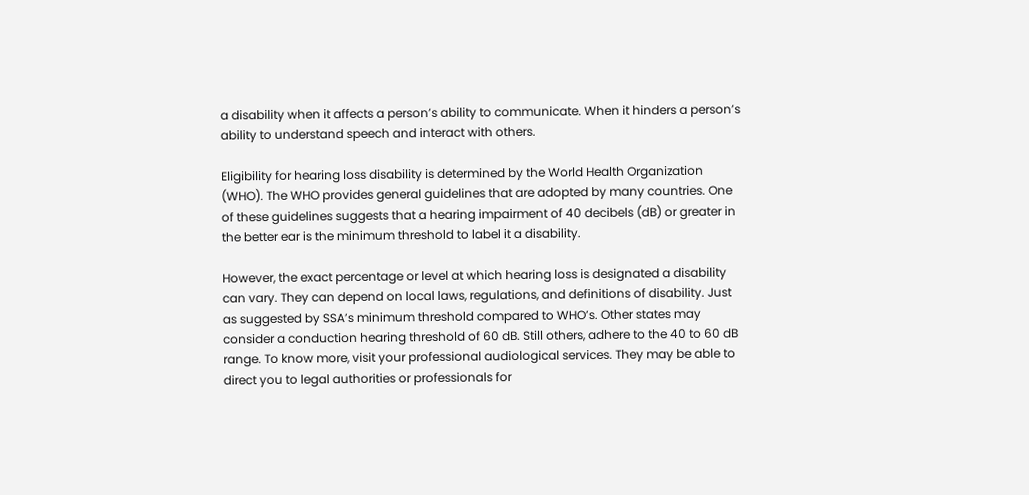a disability when it affects a person’s ability to communicate. When it hinders a person’s ability to understand speech and interact with others.

Eligibility for hearing loss disability is determined by the World Health Organization (WHO). The WHO provides general guidelines that are adopted by many countries. One of these guidelines suggests that a hearing impairment of 40 decibels (dB) or greater in the better ear is the minimum threshold to label it a disability.

However, the exact percentage or level at which hearing loss is designated a disability can vary. They can depend on local laws, regulations, and definitions of disability. Just as suggested by SSA’s minimum threshold compared to WHO’s. Other states may consider a conduction hearing threshold of 60 dB. Still others, adhere to the 40 to 60 dB range. To know more, visit your professional audiological services. They may be able to direct you to legal authorities or professionals for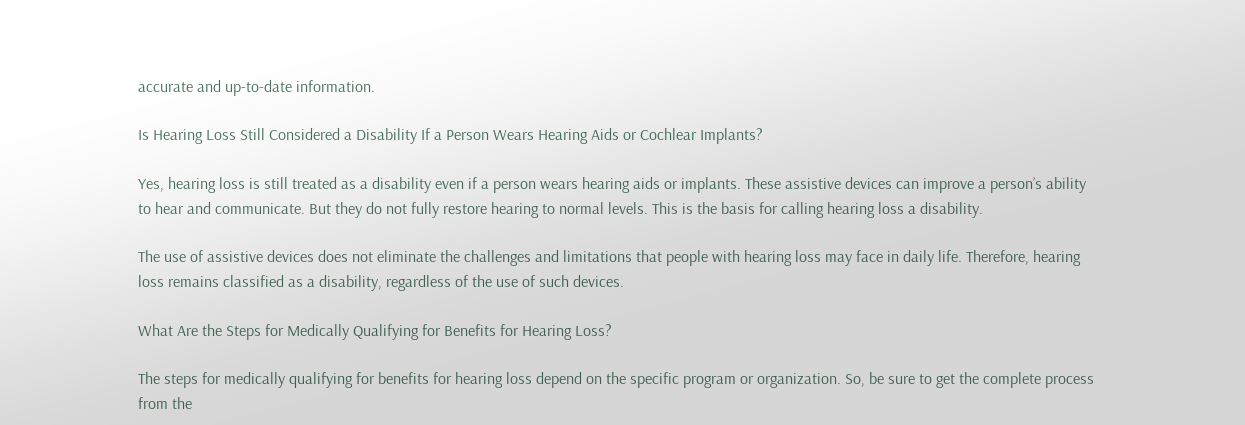accurate and up-to-date information.

Is Hearing Loss Still Considered a Disability If a Person Wears Hearing Aids or Cochlear Implants?

Yes, hearing loss is still treated as a disability even if a person wears hearing aids or implants. These assistive devices can improve a person’s ability to hear and communicate. But they do not fully restore hearing to normal levels. This is the basis for calling hearing loss a disability.

The use of assistive devices does not eliminate the challenges and limitations that people with hearing loss may face in daily life. Therefore, hearing loss remains classified as a disability, regardless of the use of such devices.

What Are the Steps for Medically Qualifying for Benefits for Hearing Loss?

The steps for medically qualifying for benefits for hearing loss depend on the specific program or organization. So, be sure to get the complete process from the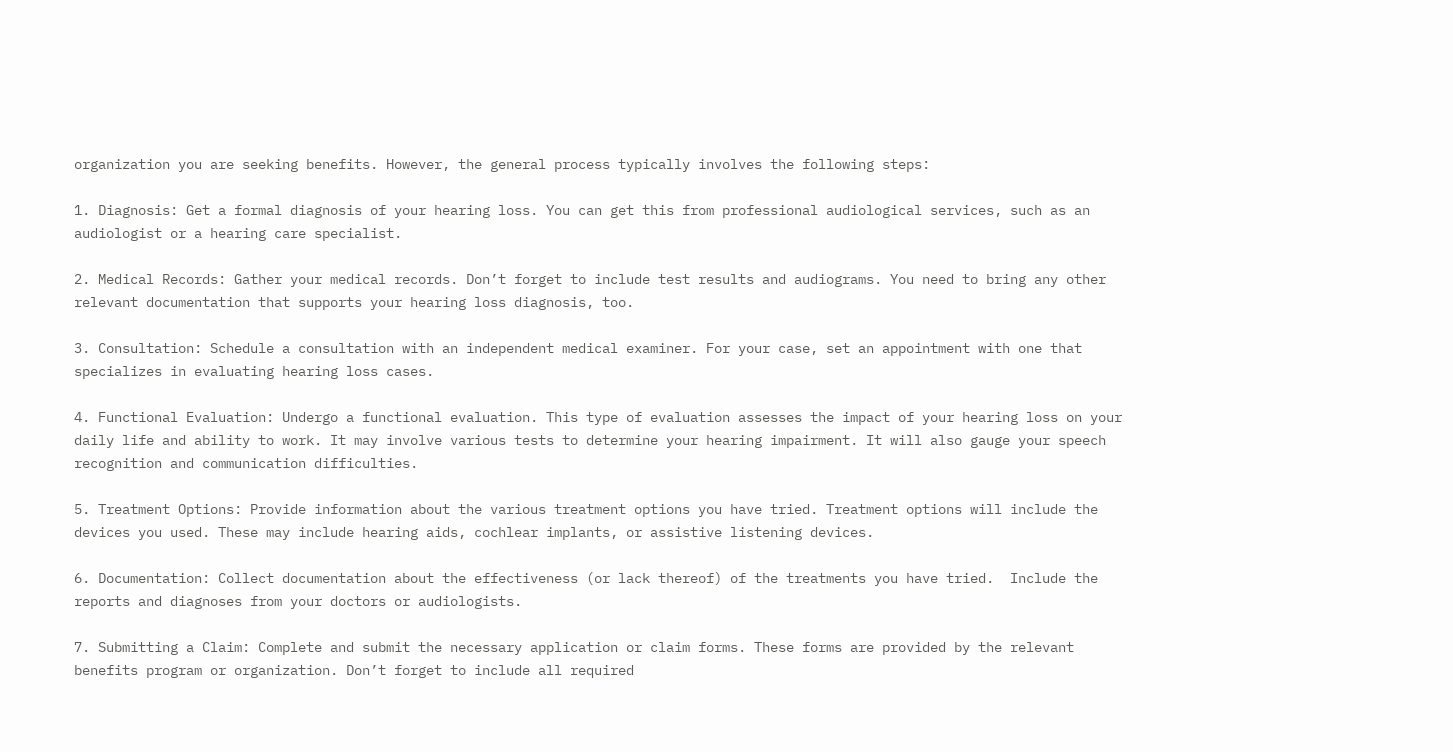organization you are seeking benefits. However, the general process typically involves the following steps:

1. Diagnosis: Get a formal diagnosis of your hearing loss. You can get this from professional audiological services, such as an audiologist or a hearing care specialist.

2. Medical Records: Gather your medical records. Don’t forget to include test results and audiograms. You need to bring any other relevant documentation that supports your hearing loss diagnosis, too.

3. Consultation: Schedule a consultation with an independent medical examiner. For your case, set an appointment with one that specializes in evaluating hearing loss cases.

4. Functional Evaluation: Undergo a functional evaluation. This type of evaluation assesses the impact of your hearing loss on your daily life and ability to work. It may involve various tests to determine your hearing impairment. It will also gauge your speech recognition and communication difficulties.

5. Treatment Options: Provide information about the various treatment options you have tried. Treatment options will include the devices you used. These may include hearing aids, cochlear implants, or assistive listening devices.

6. Documentation: Collect documentation about the effectiveness (or lack thereof) of the treatments you have tried.  Include the reports and diagnoses from your doctors or audiologists.

7. Submitting a Claim: Complete and submit the necessary application or claim forms. These forms are provided by the relevant benefits program or organization. Don’t forget to include all required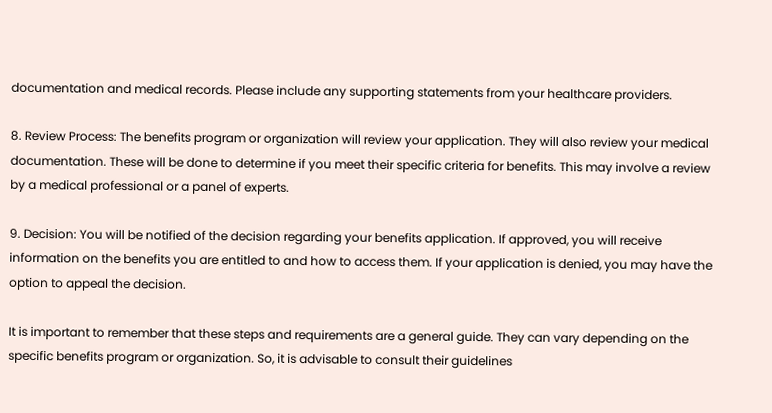documentation and medical records. Please include any supporting statements from your healthcare providers.

8. Review Process: The benefits program or organization will review your application. They will also review your medical documentation. These will be done to determine if you meet their specific criteria for benefits. This may involve a review by a medical professional or a panel of experts.

9. Decision: You will be notified of the decision regarding your benefits application. If approved, you will receive information on the benefits you are entitled to and how to access them. If your application is denied, you may have the option to appeal the decision.

It is important to remember that these steps and requirements are a general guide. They can vary depending on the specific benefits program or organization. So, it is advisable to consult their guidelines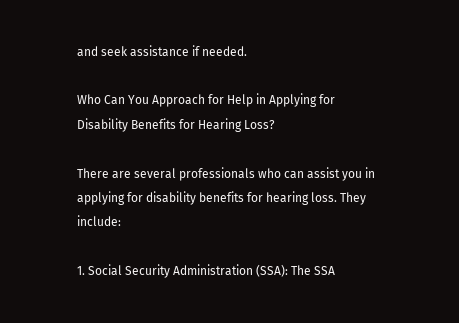and seek assistance if needed.

Who Can You Approach for Help in Applying for Disability Benefits for Hearing Loss?

There are several professionals who can assist you in applying for disability benefits for hearing loss. They include:

1. Social Security Administration (SSA): The SSA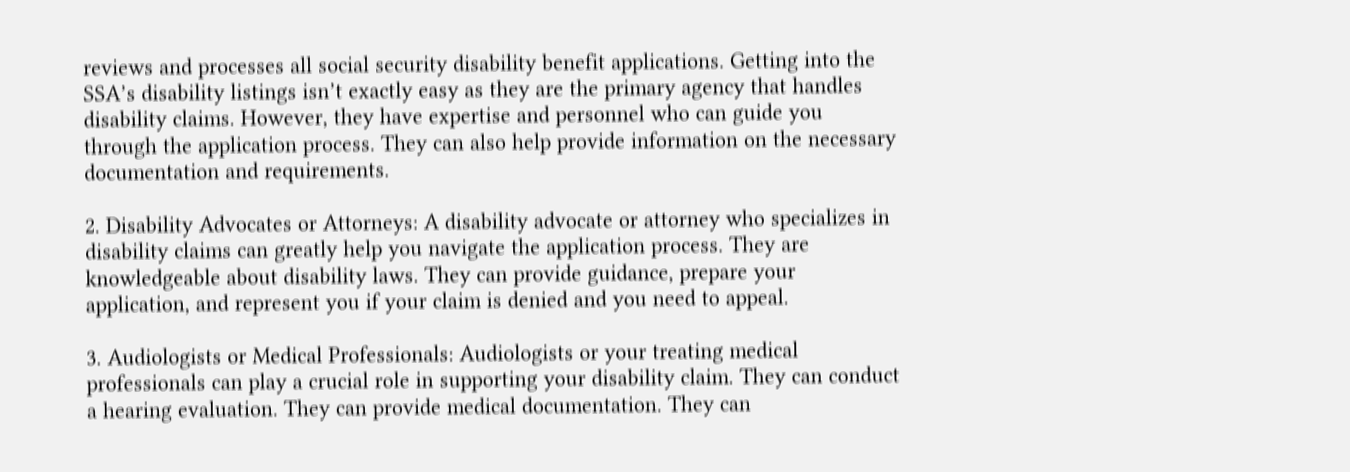reviews and processes all social security disability benefit applications. Getting into the SSA’s disability listings isn’t exactly easy as they are the primary agency that handles disability claims. However, they have expertise and personnel who can guide you through the application process. They can also help provide information on the necessary documentation and requirements.

2. Disability Advocates or Attorneys: A disability advocate or attorney who specializes in disability claims can greatly help you navigate the application process. They are knowledgeable about disability laws. They can provide guidance, prepare your application, and represent you if your claim is denied and you need to appeal.

3. Audiologists or Medical Professionals: Audiologists or your treating medical professionals can play a crucial role in supporting your disability claim. They can conduct a hearing evaluation. They can provide medical documentation. They can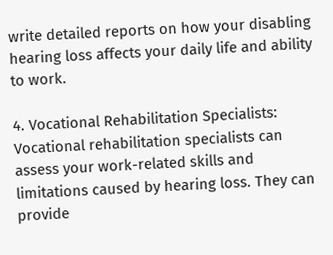write detailed reports on how your disabling hearing loss affects your daily life and ability to work.

4. Vocational Rehabilitation Specialists: Vocational rehabilitation specialists can assess your work-related skills and limitations caused by hearing loss. They can provide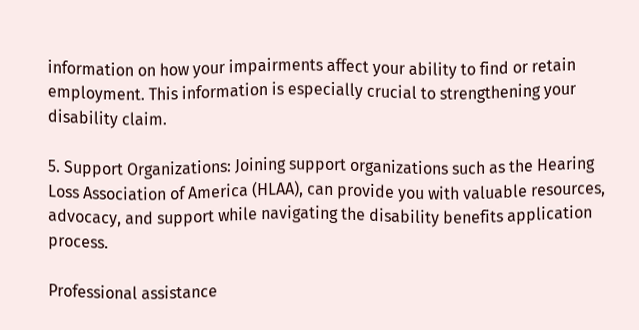information on how your impairments affect your ability to find or retain employment. This information is especially crucial to strengthening your disability claim.

5. Support Organizations: Joining support organizations such as the Hearing Loss Association of America (HLAA), can provide you with valuable resources, advocacy, and support while navigating the disability benefits application process.

Professional assistance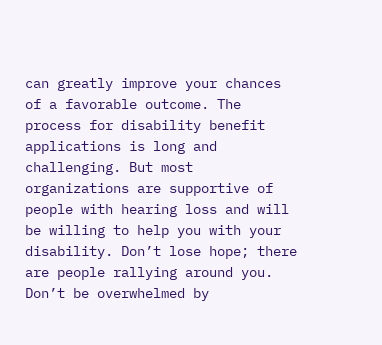can greatly improve your chances of a favorable outcome. The process for disability benefit applications is long and challenging. But most organizations are supportive of people with hearing loss and will be willing to help you with your disability. Don’t lose hope; there are people rallying around you. Don’t be overwhelmed by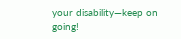your disability—keep on going!